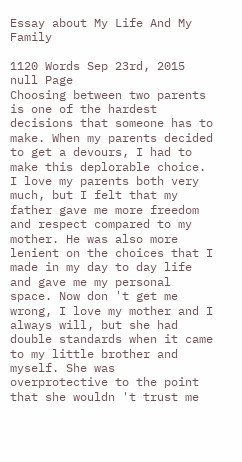Essay about My Life And My Family

1120 Words Sep 23rd, 2015 null Page
Choosing between two parents is one of the hardest decisions that someone has to make. When my parents decided to get a devours, I had to make this deplorable choice. I love my parents both very much, but I felt that my father gave me more freedom and respect compared to my mother. He was also more lenient on the choices that I made in my day to day life and gave me my personal space. Now don 't get me wrong, I love my mother and I always will, but she had double standards when it came to my little brother and myself. She was overprotective to the point that she wouldn 't trust me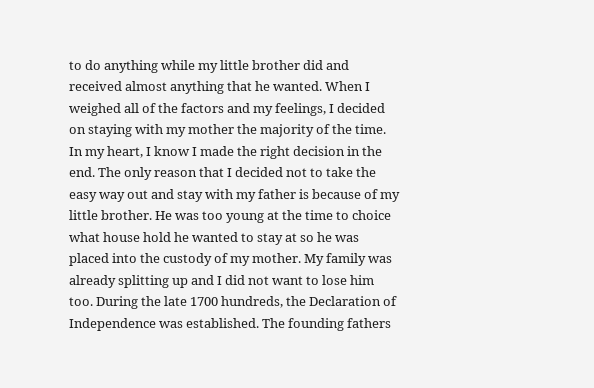to do anything while my little brother did and received almost anything that he wanted. When I weighed all of the factors and my feelings, I decided on staying with my mother the majority of the time. In my heart, I know I made the right decision in the end. The only reason that I decided not to take the easy way out and stay with my father is because of my little brother. He was too young at the time to choice what house hold he wanted to stay at so he was placed into the custody of my mother. My family was already splitting up and I did not want to lose him too. During the late 1700 hundreds, the Declaration of Independence was established. The founding fathers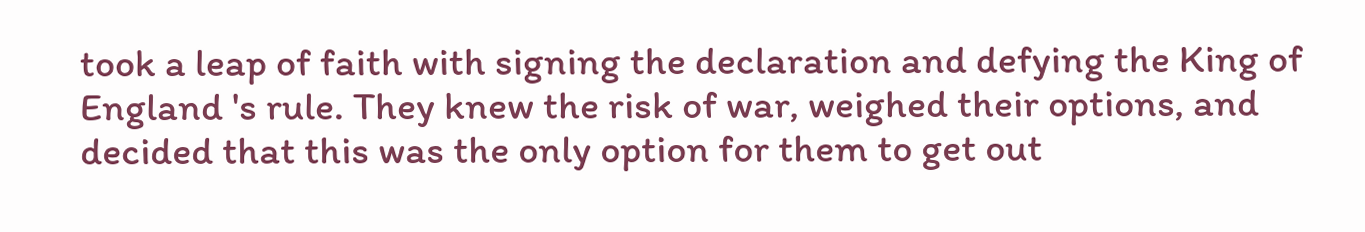took a leap of faith with signing the declaration and defying the King of England 's rule. They knew the risk of war, weighed their options, and decided that this was the only option for them to get out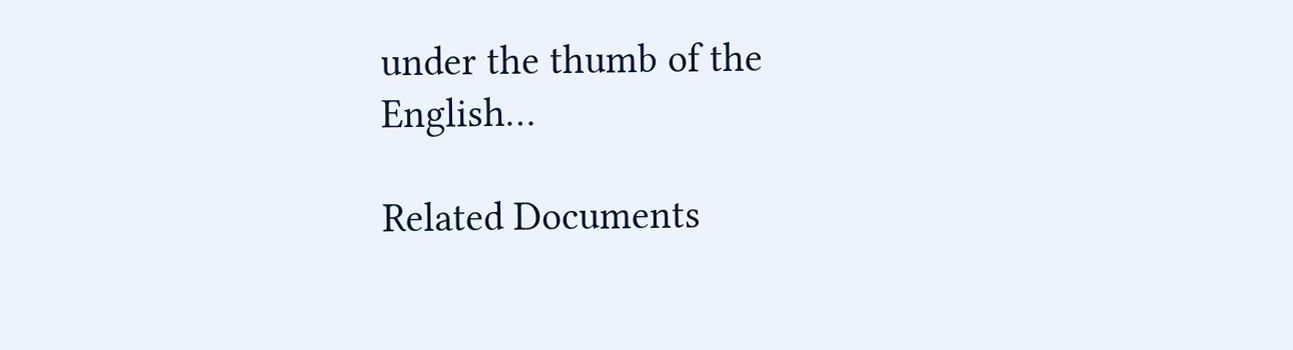under the thumb of the English…

Related Documents